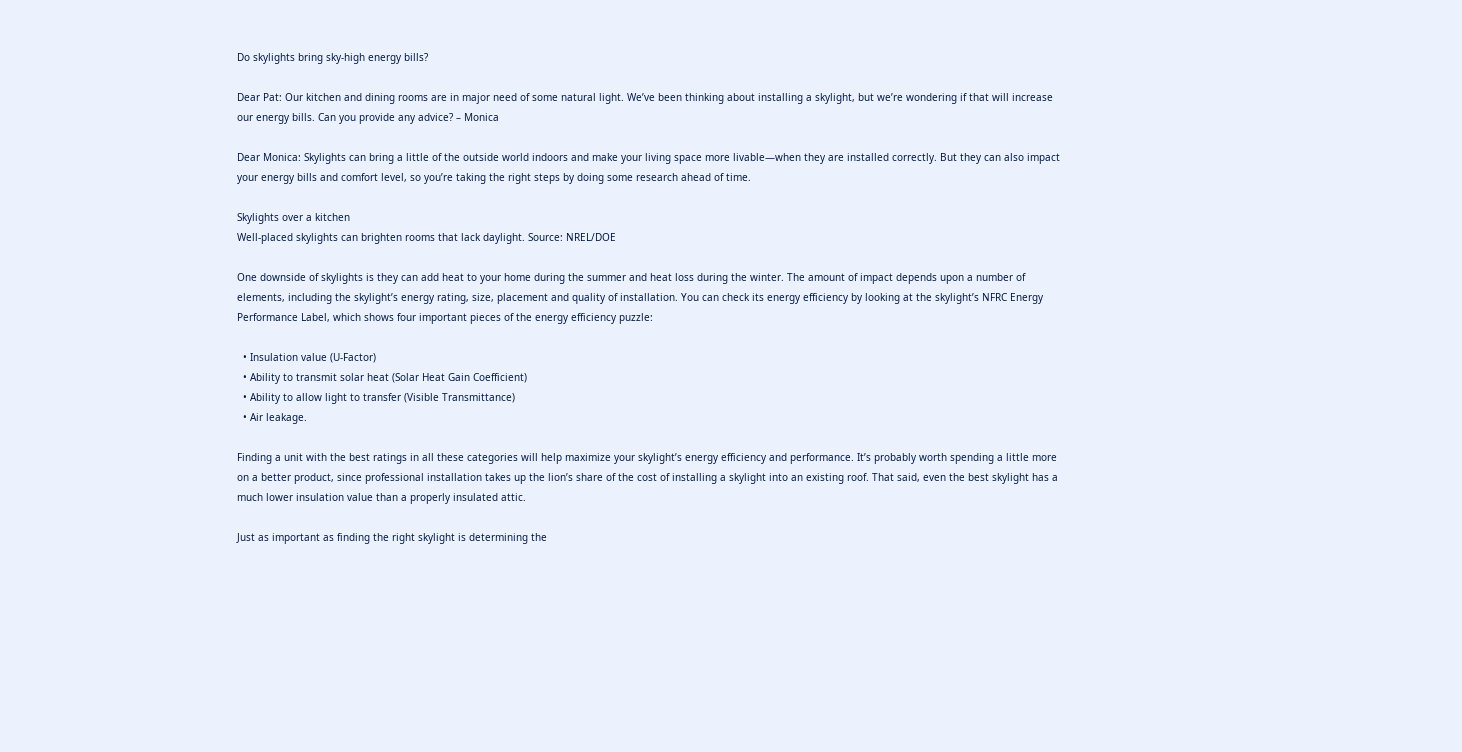Do skylights bring sky-high energy bills?

Dear Pat: Our kitchen and dining rooms are in major need of some natural light. We’ve been thinking about installing a skylight, but we’re wondering if that will increase our energy bills. Can you provide any advice? – Monica

Dear Monica: Skylights can bring a little of the outside world indoors and make your living space more livable—when they are installed correctly. But they can also impact your energy bills and comfort level, so you’re taking the right steps by doing some research ahead of time.

Skylights over a kitchen
Well-placed skylights can brighten rooms that lack daylight. Source: NREL/DOE

One downside of skylights is they can add heat to your home during the summer and heat loss during the winter. The amount of impact depends upon a number of elements, including the skylight’s energy rating, size, placement and quality of installation. You can check its energy efficiency by looking at the skylight’s NFRC Energy Performance Label, which shows four important pieces of the energy efficiency puzzle:

  • Insulation value (U-Factor)
  • Ability to transmit solar heat (Solar Heat Gain Coefficient)
  • Ability to allow light to transfer (Visible Transmittance)
  • Air leakage.

Finding a unit with the best ratings in all these categories will help maximize your skylight’s energy efficiency and performance. It’s probably worth spending a little more on a better product, since professional installation takes up the lion’s share of the cost of installing a skylight into an existing roof. That said, even the best skylight has a much lower insulation value than a properly insulated attic.

Just as important as finding the right skylight is determining the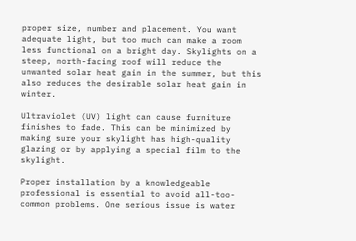proper size, number and placement. You want adequate light, but too much can make a room less functional on a bright day. Skylights on a steep, north-facing roof will reduce the unwanted solar heat gain in the summer, but this also reduces the desirable solar heat gain in winter.

Ultraviolet (UV) light can cause furniture finishes to fade. This can be minimized by making sure your skylight has high-quality glazing or by applying a special film to the skylight.

Proper installation by a knowledgeable professional is essential to avoid all-too-common problems. One serious issue is water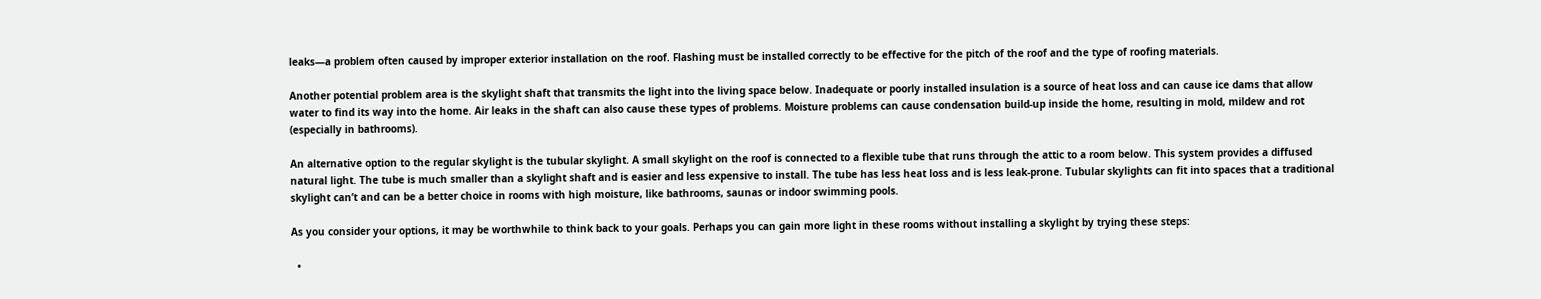leaks—a problem often caused by improper exterior installation on the roof. Flashing must be installed correctly to be effective for the pitch of the roof and the type of roofing materials.

Another potential problem area is the skylight shaft that transmits the light into the living space below. Inadequate or poorly installed insulation is a source of heat loss and can cause ice dams that allow water to find its way into the home. Air leaks in the shaft can also cause these types of problems. Moisture problems can cause condensation build-up inside the home, resulting in mold, mildew and rot (especially in bathrooms).

An alternative option to the regular skylight is the tubular skylight. A small skylight on the roof is connected to a flexible tube that runs through the attic to a room below. This system provides a diffused natural light. The tube is much smaller than a skylight shaft and is easier and less expensive to install. The tube has less heat loss and is less leak-prone. Tubular skylights can fit into spaces that a traditional skylight can’t and can be a better choice in rooms with high moisture, like bathrooms, saunas or indoor swimming pools.

As you consider your options, it may be worthwhile to think back to your goals. Perhaps you can gain more light in these rooms without installing a skylight by trying these steps:

  •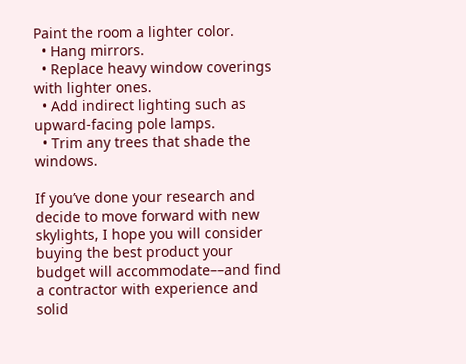Paint the room a lighter color.
  • Hang mirrors.
  • Replace heavy window coverings with lighter ones.
  • Add indirect lighting such as upward-facing pole lamps.
  • Trim any trees that shade the windows.

If you’ve done your research and decide to move forward with new skylights, I hope you will consider buying the best product your budget will accommodate––and find a contractor with experience and solid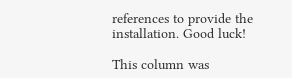references to provide the installation. Good luck!

This column was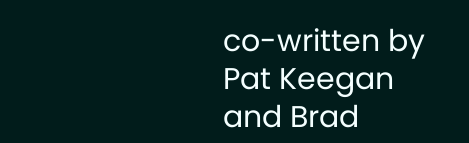co-written by Pat Keegan and Brad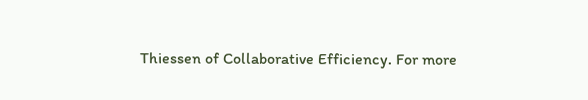Thiessen of Collaborative Efficiency. For more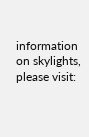information on skylights, please visit: